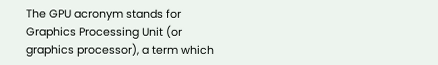The GPU acronym stands for Graphics Processing Unit (or graphics processor), a term which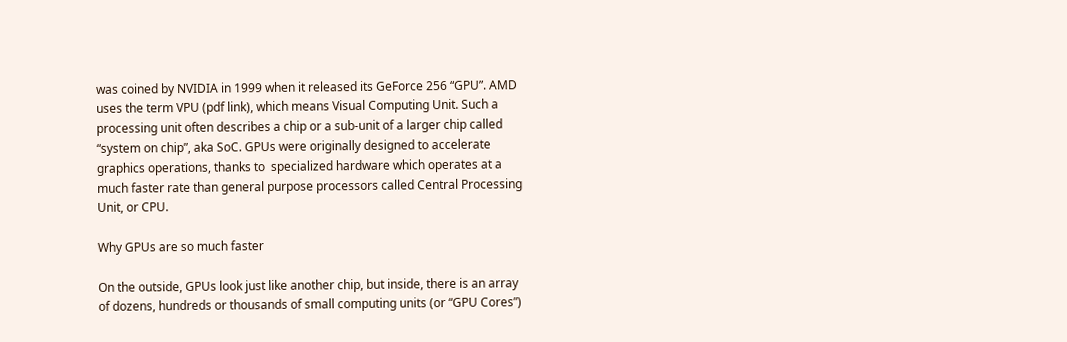was coined by NVIDIA in 1999 when it released its GeForce 256 “GPU”. AMD uses the term VPU (pdf link), which means Visual Computing Unit. Such a processing unit often describes a chip or a sub-unit of a larger chip called  “system on chip”, aka SoC. GPUs were originally designed to accelerate graphics operations, thanks to  specialized hardware which operates at a much faster rate than general purpose processors called Central Processing Unit, or CPU.

Why GPUs are so much faster

On the outside, GPUs look just like another chip, but inside, there is an array of dozens, hundreds or thousands of small computing units (or “GPU Cores”)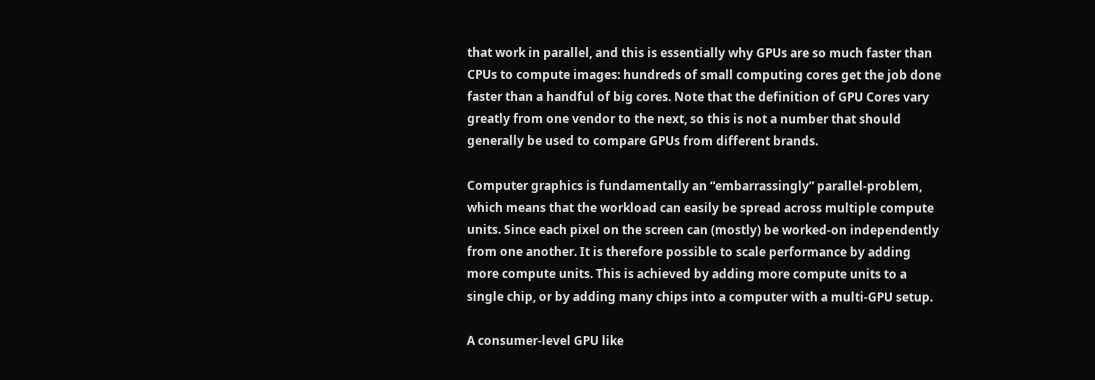that work in parallel, and this is essentially why GPUs are so much faster than CPUs to compute images: hundreds of small computing cores get the job done faster than a handful of big cores. Note that the definition of GPU Cores vary greatly from one vendor to the next, so this is not a number that should generally be used to compare GPUs from different brands.

Computer graphics is fundamentally an “embarrassingly” parallel-problem, which means that the workload can easily be spread across multiple compute units. Since each pixel on the screen can (mostly) be worked-on independently from one another. It is therefore possible to scale performance by adding more compute units. This is achieved by adding more compute units to a single chip, or by adding many chips into a computer with a multi-GPU setup.

A consumer-level GPU like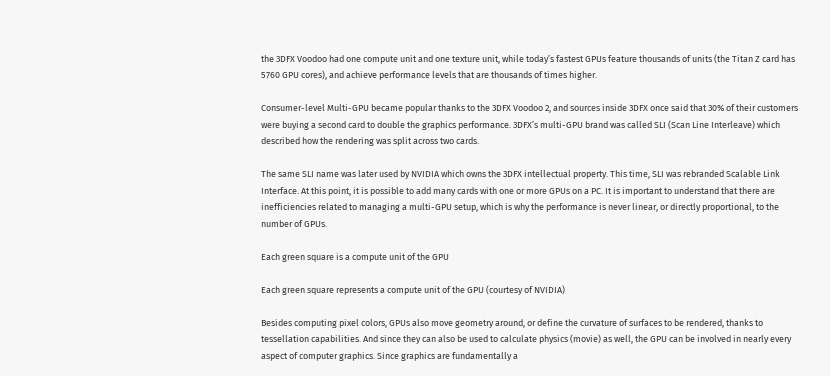the 3DFX Voodoo had one compute unit and one texture unit, while today’s fastest GPUs feature thousands of units (the Titan Z card has 5760 GPU cores), and achieve performance levels that are thousands of times higher.

Consumer-level Multi-GPU became popular thanks to the 3DFX Voodoo 2, and sources inside 3DFX once said that 30% of their customers were buying a second card to double the graphics performance. 3DFX’s multi-GPU brand was called SLI (Scan Line Interleave) which described how the rendering was split across two cards.

The same SLI name was later used by NVIDIA which owns the 3DFX intellectual property. This time, SLI was rebranded Scalable Link Interface. At this point, it is possible to add many cards with one or more GPUs on a PC. It is important to understand that there are inefficiencies related to managing a multi-GPU setup, which is why the performance is never linear, or directly proportional, to the number of GPUs.

Each green square is a compute unit of the GPU

Each green square represents a compute unit of the GPU (courtesy of NVIDIA)

Besides computing pixel colors, GPUs also move geometry around, or define the curvature of surfaces to be rendered, thanks to tessellation capabilities. And since they can also be used to calculate physics (movie) as well, the GPU can be involved in nearly every aspect of computer graphics. Since graphics are fundamentally a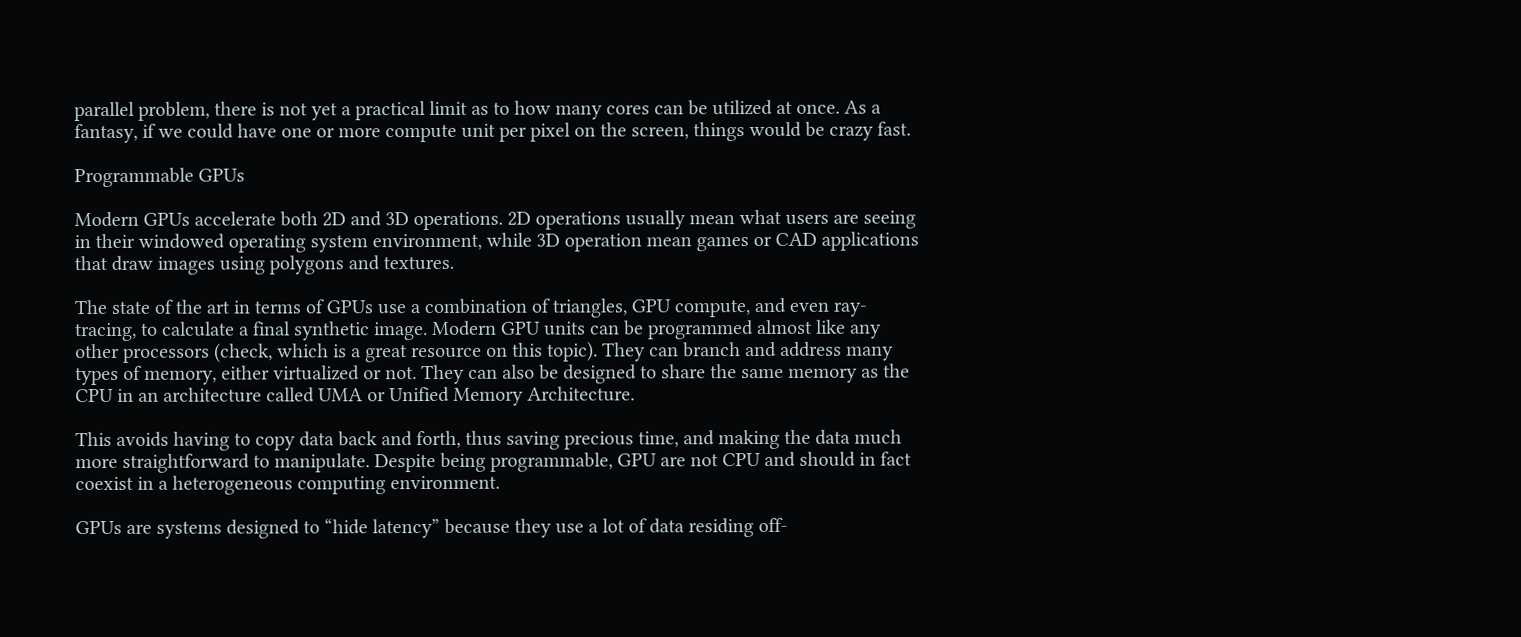parallel problem, there is not yet a practical limit as to how many cores can be utilized at once. As a fantasy, if we could have one or more compute unit per pixel on the screen, things would be crazy fast.

Programmable GPUs

Modern GPUs accelerate both 2D and 3D operations. 2D operations usually mean what users are seeing in their windowed operating system environment, while 3D operation mean games or CAD applications that draw images using polygons and textures.

The state of the art in terms of GPUs use a combination of triangles, GPU compute, and even ray-tracing, to calculate a final synthetic image. Modern GPU units can be programmed almost like any other processors (check, which is a great resource on this topic). They can branch and address many types of memory, either virtualized or not. They can also be designed to share the same memory as the CPU in an architecture called UMA or Unified Memory Architecture.

This avoids having to copy data back and forth, thus saving precious time, and making the data much more straightforward to manipulate. Despite being programmable, GPU are not CPU and should in fact coexist in a heterogeneous computing environment.

GPUs are systems designed to “hide latency” because they use a lot of data residing off-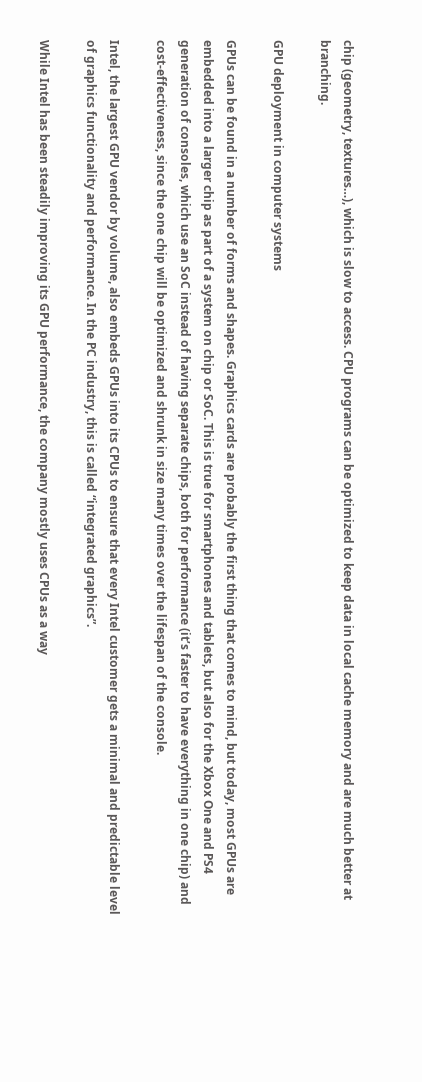chip (geometry, textures…), which is slow to access. CPU programs can be optimized to keep data in local cache memory and are much better at branching.

GPU deployment in computer systems

GPUs can be found in a number of forms and shapes. Graphics cards are probably the first thing that comes to mind, but today, most GPUs are embedded into a larger chip as part of a system on chip or SoC. This is true for smartphones and tablets, but also for the Xbox One and PS4 generation of consoles, which use an SoC instead of having separate chips, both for performance (it’s faster to have everything in one chip) and cost-effectiveness, since the one chip will be optimized and shrunk in size many times over the lifespan of the console.

Intel, the largest GPU vendor by volume, also embeds GPUs into its CPUs to ensure that every Intel customer gets a minimal and predictable level of graphics functionality and performance. In the PC industry, this is called “integrated graphics”.

While Intel has been steadily improving its GPU performance, the company mostly uses CPUs as a way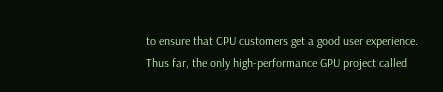to ensure that CPU customers get a good user experience. Thus far, the only high-performance GPU project called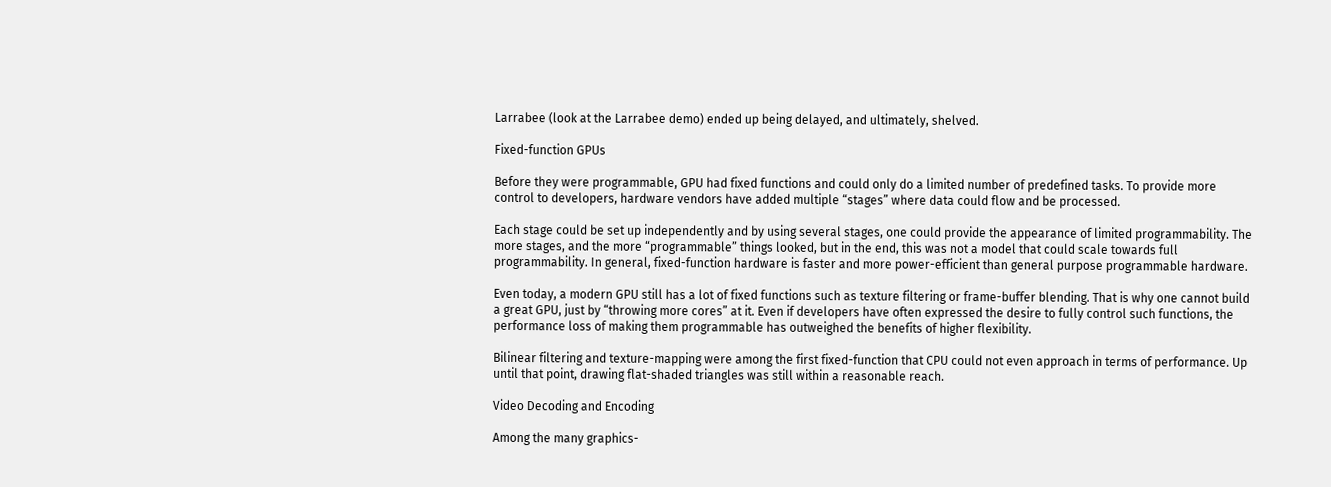Larrabee (look at the Larrabee demo) ended up being delayed, and ultimately, shelved.

Fixed-function GPUs

Before they were programmable, GPU had fixed functions and could only do a limited number of predefined tasks. To provide more control to developers, hardware vendors have added multiple “stages” where data could flow and be processed.

Each stage could be set up independently and by using several stages, one could provide the appearance of limited programmability. The more stages, and the more “programmable” things looked, but in the end, this was not a model that could scale towards full programmability. In general, fixed-function hardware is faster and more power-efficient than general purpose programmable hardware.

Even today, a modern GPU still has a lot of fixed functions such as texture filtering or frame-buffer blending. That is why one cannot build a great GPU, just by “throwing more cores” at it. Even if developers have often expressed the desire to fully control such functions, the performance loss of making them programmable has outweighed the benefits of higher flexibility.

Bilinear filtering and texture-mapping were among the first fixed-function that CPU could not even approach in terms of performance. Up until that point, drawing flat-shaded triangles was still within a reasonable reach.

Video Decoding and Encoding

Among the many graphics-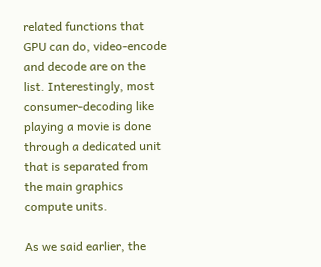related functions that GPU can do, video-encode and decode are on the list. Interestingly, most consumer-decoding like playing a movie is done through a dedicated unit that is separated from the main graphics compute units.

As we said earlier, the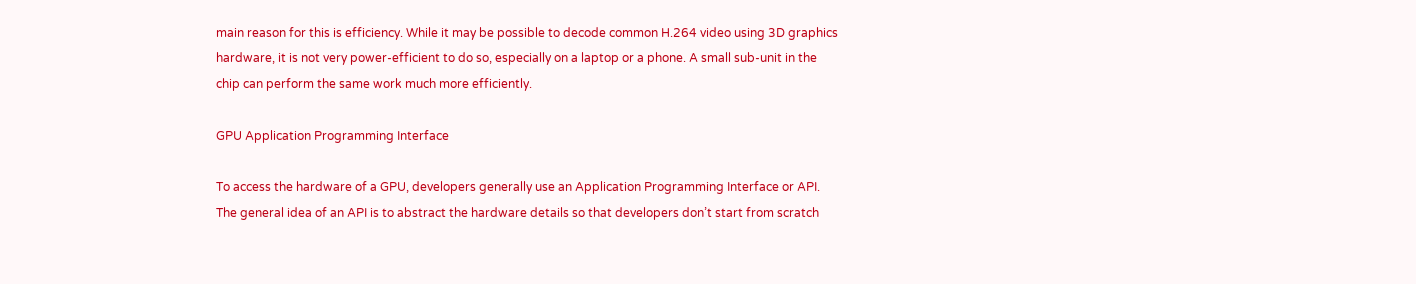main reason for this is efficiency. While it may be possible to decode common H.264 video using 3D graphics hardware, it is not very power-efficient to do so, especially on a laptop or a phone. A small sub-unit in the chip can perform the same work much more efficiently.

GPU Application Programming Interface

To access the hardware of a GPU, developers generally use an Application Programming Interface or API. The general idea of an API is to abstract the hardware details so that developers don’t start from scratch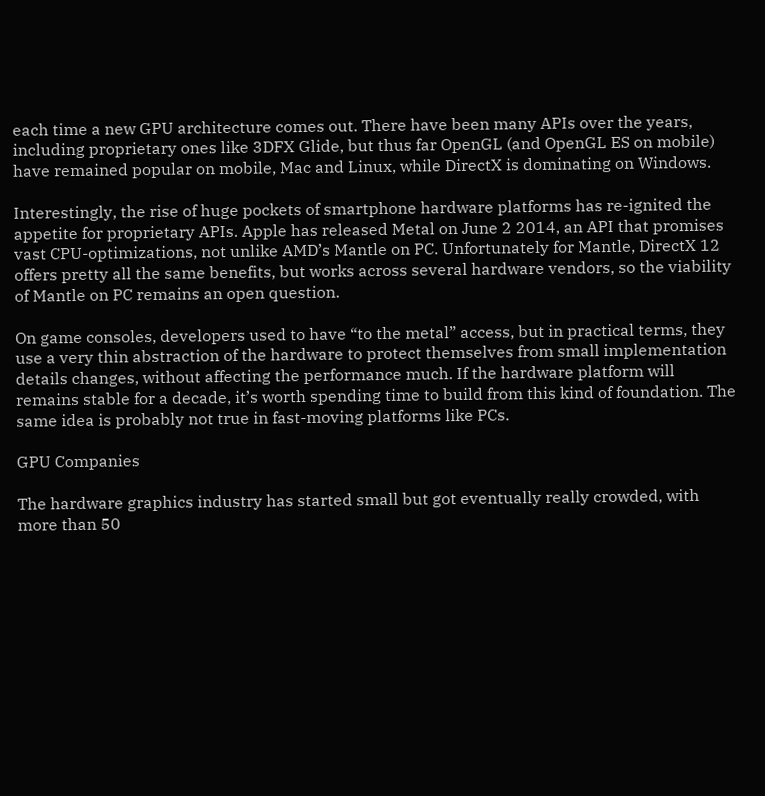each time a new GPU architecture comes out. There have been many APIs over the years, including proprietary ones like 3DFX Glide, but thus far OpenGL (and OpenGL ES on mobile) have remained popular on mobile, Mac and Linux, while DirectX is dominating on Windows.

Interestingly, the rise of huge pockets of smartphone hardware platforms has re-ignited the appetite for proprietary APIs. Apple has released Metal on June 2 2014, an API that promises vast CPU-optimizations, not unlike AMD’s Mantle on PC. Unfortunately for Mantle, DirectX 12 offers pretty all the same benefits, but works across several hardware vendors, so the viability of Mantle on PC remains an open question.

On game consoles, developers used to have “to the metal” access, but in practical terms, they use a very thin abstraction of the hardware to protect themselves from small implementation details changes, without affecting the performance much. If the hardware platform will remains stable for a decade, it’s worth spending time to build from this kind of foundation. The same idea is probably not true in fast-moving platforms like PCs.

GPU Companies

The hardware graphics industry has started small but got eventually really crowded, with more than 50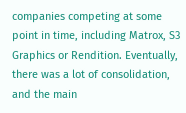companies competing at some point in time, including Matrox, S3 Graphics or Rendition. Eventually, there was a lot of consolidation, and the main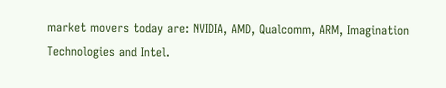market movers today are: NVIDIA, AMD, Qualcomm, ARM, Imagination Technologies and Intel.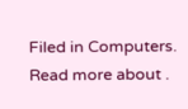Filed in Computers. Read more about .